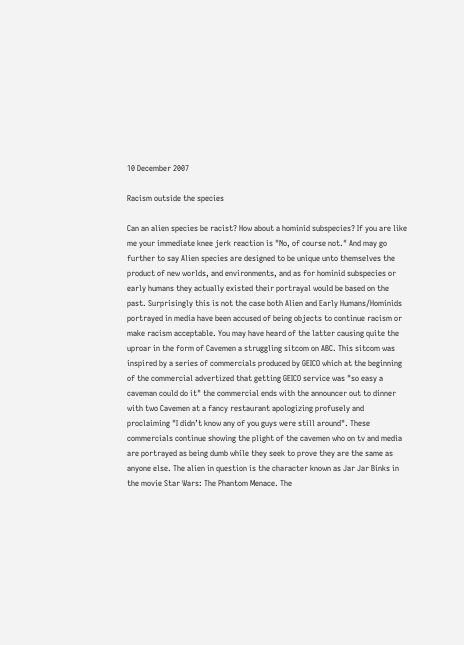10 December 2007

Racism outside the species

Can an alien species be racist? How about a hominid subspecies? If you are like me your immediate knee jerk reaction is "No, of course not." And may go further to say Alien species are designed to be unique unto themselves the product of new worlds, and environments, and as for hominid subspecies or early humans they actually existed their portrayal would be based on the past. Surprisingly this is not the case both Alien and Early Humans/Hominids portrayed in media have been accused of being objects to continue racism or make racism acceptable. You may have heard of the latter causing quite the uproar in the form of Cavemen a struggling sitcom on ABC. This sitcom was inspired by a series of commercials produced by GEICO which at the beginning of the commercial advertized that getting GEICO service was "so easy a caveman could do it" the commercial ends with the announcer out to dinner with two Cavemen at a fancy restaurant apologizing profusely and proclaiming "I didn’t know any of you guys were still around". These commercials continue showing the plight of the cavemen who on tv and media are portrayed as being dumb while they seek to prove they are the same as anyone else. The alien in question is the character known as Jar Jar Binks in the movie Star Wars: The Phantom Menace. The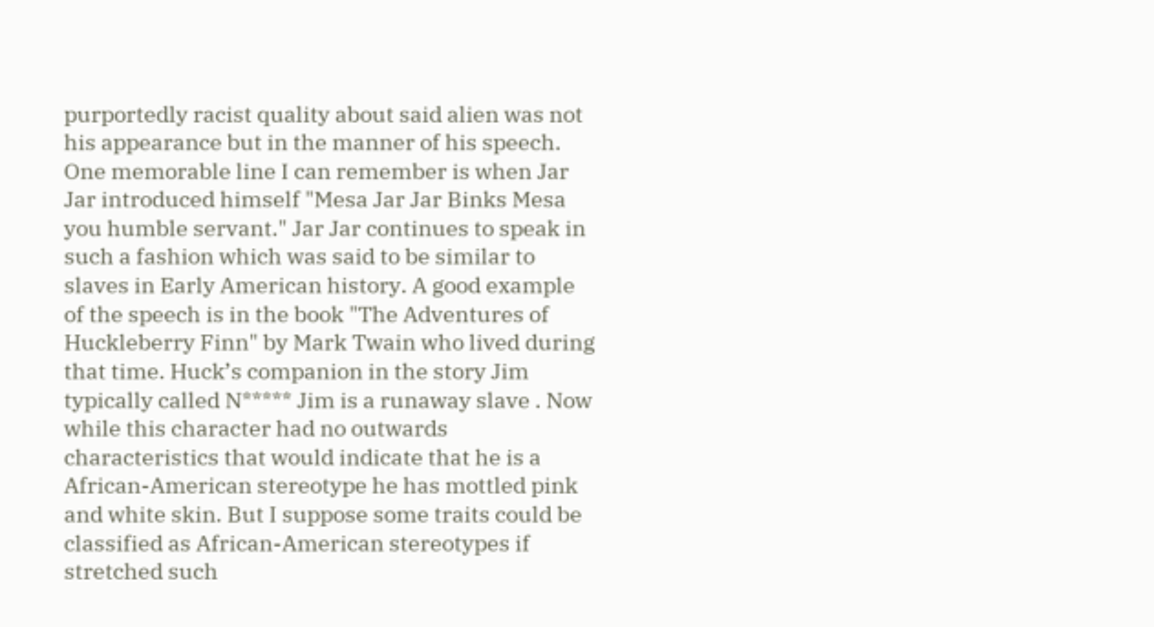purportedly racist quality about said alien was not his appearance but in the manner of his speech. One memorable line I can remember is when Jar Jar introduced himself "Mesa Jar Jar Binks Mesa you humble servant." Jar Jar continues to speak in such a fashion which was said to be similar to slaves in Early American history. A good example of the speech is in the book "The Adventures of Huckleberry Finn" by Mark Twain who lived during that time. Huck’s companion in the story Jim typically called N***** Jim is a runaway slave . Now while this character had no outwards characteristics that would indicate that he is a African-American stereotype he has mottled pink and white skin. But I suppose some traits could be classified as African-American stereotypes if stretched such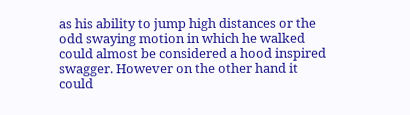as his ability to jump high distances or the odd swaying motion in which he walked could almost be considered a hood inspired swagger. However on the other hand it could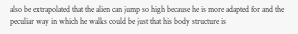also be extrapolated that the alien can jump so high because he is more adapted for and the peculiar way in which he walks could be just that his body structure is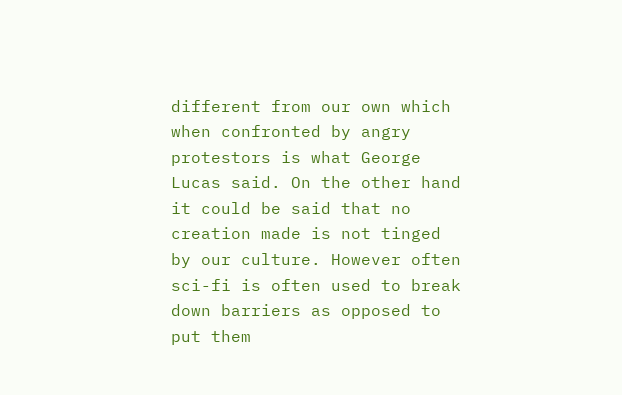different from our own which when confronted by angry protestors is what George Lucas said. On the other hand it could be said that no creation made is not tinged by our culture. However often sci-fi is often used to break down barriers as opposed to put them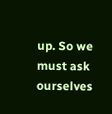up. So we must ask ourselves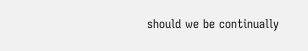should we be continually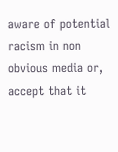aware of potential racism in non obvious media or, accept that it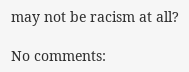may not be racism at all?

No comments: